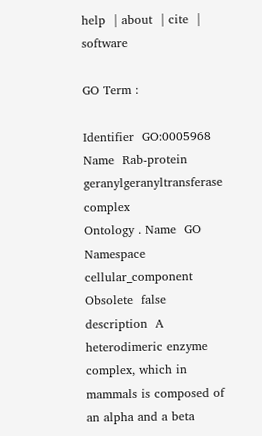help  | about  | cite  | software

GO Term :

Identifier  GO:0005968 Name  Rab-protein geranylgeranyltransferase complex
Ontology . Name  GO Namespace  cellular_component
Obsolete  false
description  A heterodimeric enzyme complex, which in mammals is composed of an alpha and a beta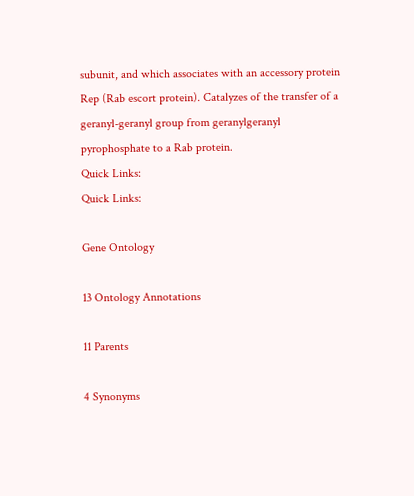subunit, and which associates with an accessory protein Rep (Rab escort protein). Catalyzes of the transfer of a geranyl-geranyl group from geranylgeranyl pyrophosphate to a Rab protein.
Quick Links:
Quick Links:

Gene Ontology

13 Ontology Annotations

11 Parents

4 Synonyms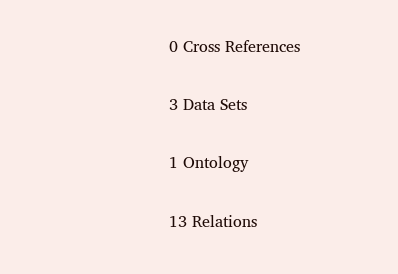0 Cross References

3 Data Sets

1 Ontology

13 Relations